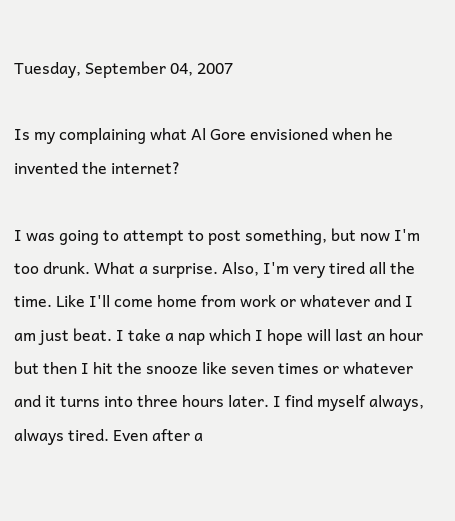Tuesday, September 04, 2007

Is my complaining what Al Gore envisioned when he invented the internet?

I was going to attempt to post something, but now I'm too drunk. What a surprise. Also, I'm very tired all the time. Like I'll come home from work or whatever and I am just beat. I take a nap which I hope will last an hour but then I hit the snooze like seven times or whatever and it turns into three hours later. I find myself always, always tired. Even after a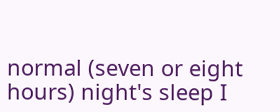normal (seven or eight hours) night's sleep I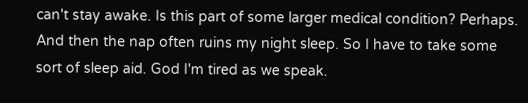can't stay awake. Is this part of some larger medical condition? Perhaps. And then the nap often ruins my night sleep. So I have to take some sort of sleep aid. God I'm tired as we speak.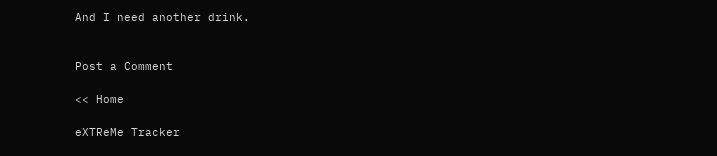And I need another drink.


Post a Comment

<< Home

eXTReMe Tracker